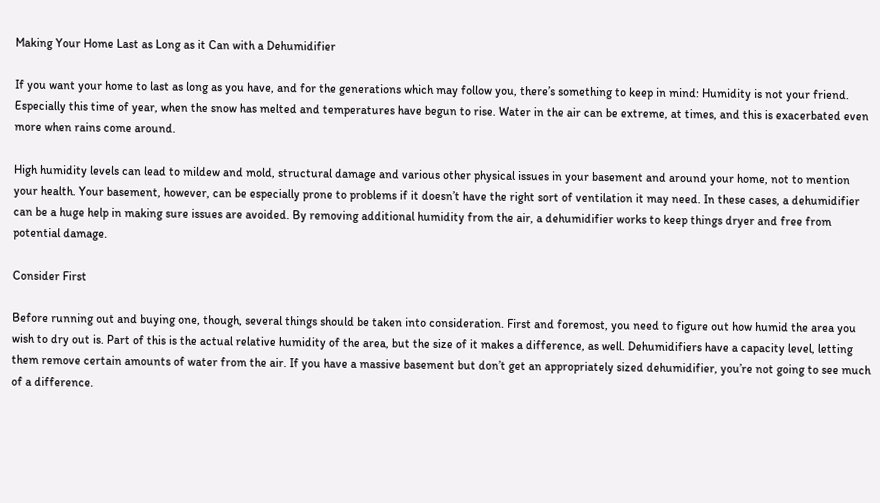Making Your Home Last as Long as it Can with a Dehumidifier

If you want your home to last as long as you have, and for the generations which may follow you, there’s something to keep in mind: Humidity is not your friend. Especially this time of year, when the snow has melted and temperatures have begun to rise. Water in the air can be extreme, at times, and this is exacerbated even more when rains come around.

High humidity levels can lead to mildew and mold, structural damage and various other physical issues in your basement and around your home, not to mention your health. Your basement, however, can be especially prone to problems if it doesn’t have the right sort of ventilation it may need. In these cases, a dehumidifier can be a huge help in making sure issues are avoided. By removing additional humidity from the air, a dehumidifier works to keep things dryer and free from potential damage.

Consider First

Before running out and buying one, though, several things should be taken into consideration. First and foremost, you need to figure out how humid the area you wish to dry out is. Part of this is the actual relative humidity of the area, but the size of it makes a difference, as well. Dehumidifiers have a capacity level, letting them remove certain amounts of water from the air. If you have a massive basement but don’t get an appropriately sized dehumidifier, you’re not going to see much of a difference.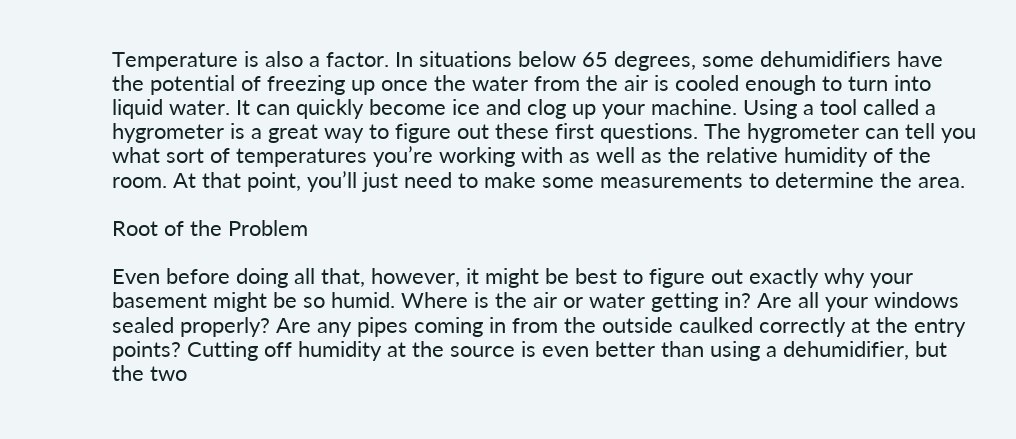Temperature is also a factor. In situations below 65 degrees, some dehumidifiers have the potential of freezing up once the water from the air is cooled enough to turn into liquid water. It can quickly become ice and clog up your machine. Using a tool called a hygrometer is a great way to figure out these first questions. The hygrometer can tell you what sort of temperatures you’re working with as well as the relative humidity of the room. At that point, you’ll just need to make some measurements to determine the area.

Root of the Problem

Even before doing all that, however, it might be best to figure out exactly why your basement might be so humid. Where is the air or water getting in? Are all your windows sealed properly? Are any pipes coming in from the outside caulked correctly at the entry points? Cutting off humidity at the source is even better than using a dehumidifier, but the two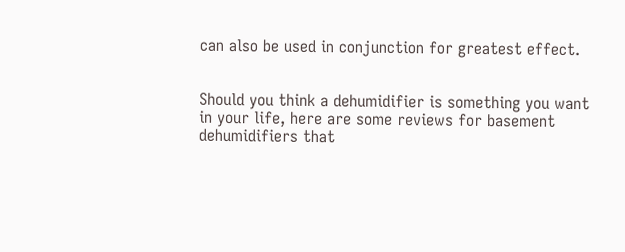can also be used in conjunction for greatest effect.


Should you think a dehumidifier is something you want in your life, here are some reviews for basement dehumidifiers that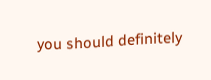you should definitely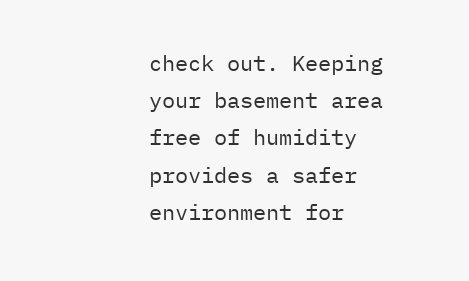check out. Keeping your basement area free of humidity provides a safer environment for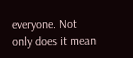everyone. Not only does it mean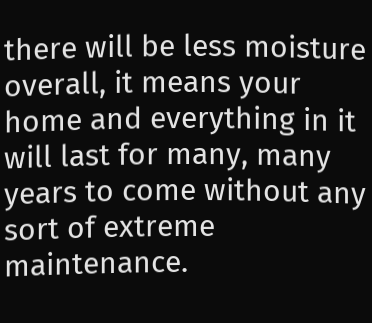there will be less moisture overall, it means your home and everything in it will last for many, many years to come without any sort of extreme maintenance.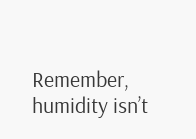Remember, humidity isn’t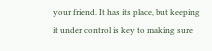your friend. It has its place, but keeping it under control is key to making sure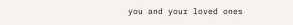you and your loved ones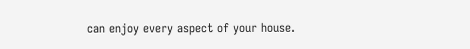can enjoy every aspect of your house.